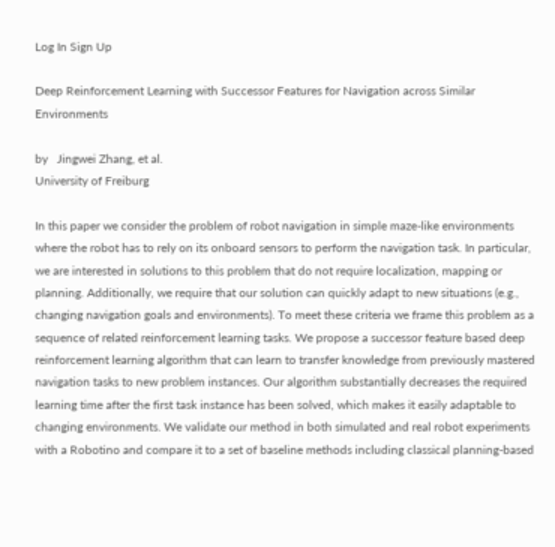Log In Sign Up

Deep Reinforcement Learning with Successor Features for Navigation across Similar Environments

by   Jingwei Zhang, et al.
University of Freiburg

In this paper we consider the problem of robot navigation in simple maze-like environments where the robot has to rely on its onboard sensors to perform the navigation task. In particular, we are interested in solutions to this problem that do not require localization, mapping or planning. Additionally, we require that our solution can quickly adapt to new situations (e.g., changing navigation goals and environments). To meet these criteria we frame this problem as a sequence of related reinforcement learning tasks. We propose a successor feature based deep reinforcement learning algorithm that can learn to transfer knowledge from previously mastered navigation tasks to new problem instances. Our algorithm substantially decreases the required learning time after the first task instance has been solved, which makes it easily adaptable to changing environments. We validate our method in both simulated and real robot experiments with a Robotino and compare it to a set of baseline methods including classical planning-based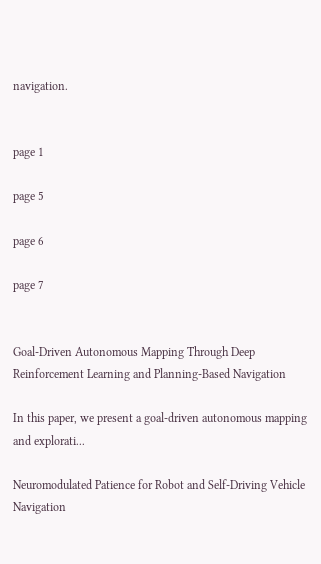navigation.


page 1

page 5

page 6

page 7


Goal-Driven Autonomous Mapping Through Deep Reinforcement Learning and Planning-Based Navigation

In this paper, we present a goal-driven autonomous mapping and explorati...

Neuromodulated Patience for Robot and Self-Driving Vehicle Navigation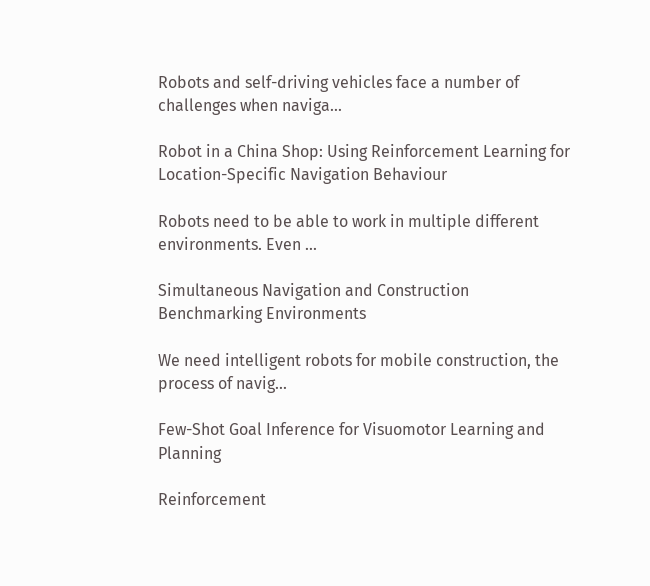Robots and self-driving vehicles face a number of challenges when naviga...

Robot in a China Shop: Using Reinforcement Learning for Location-Specific Navigation Behaviour

Robots need to be able to work in multiple different environments. Even ...

Simultaneous Navigation and Construction Benchmarking Environments

We need intelligent robots for mobile construction, the process of navig...

Few-Shot Goal Inference for Visuomotor Learning and Planning

Reinforcement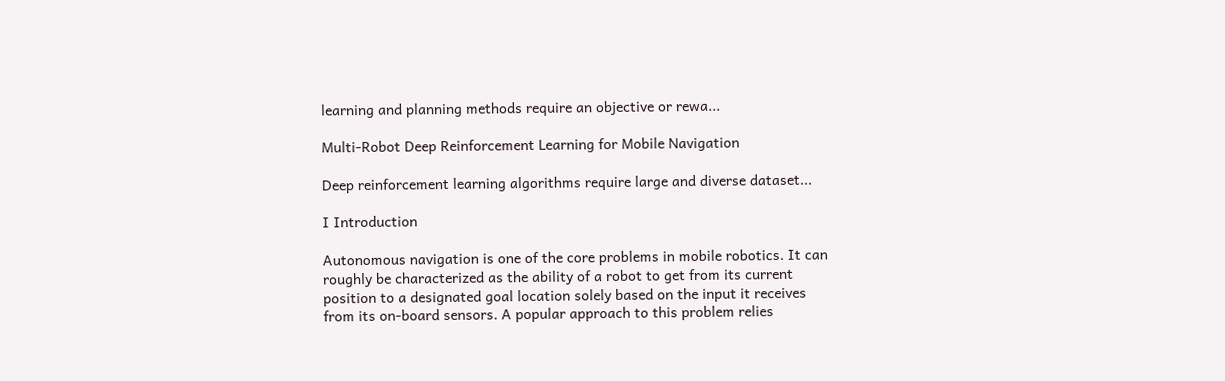learning and planning methods require an objective or rewa...

Multi-Robot Deep Reinforcement Learning for Mobile Navigation

Deep reinforcement learning algorithms require large and diverse dataset...

I Introduction

Autonomous navigation is one of the core problems in mobile robotics. It can roughly be characterized as the ability of a robot to get from its current position to a designated goal location solely based on the input it receives from its on-board sensors. A popular approach to this problem relies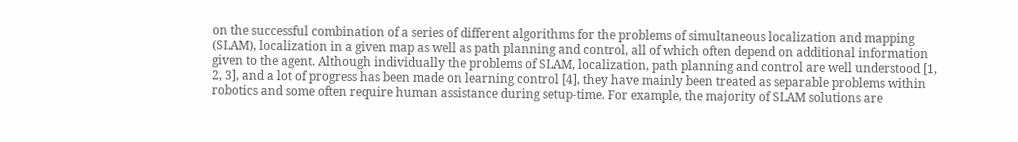on the successful combination of a series of different algorithms for the problems of simultaneous localization and mapping (SLAM), localization in a given map as well as path planning and control, all of which often depend on additional information given to the agent. Although individually the problems of SLAM, localization, path planning and control are well understood [1, 2, 3], and a lot of progress has been made on learning control [4], they have mainly been treated as separable problems within robotics and some often require human assistance during setup-time. For example, the majority of SLAM solutions are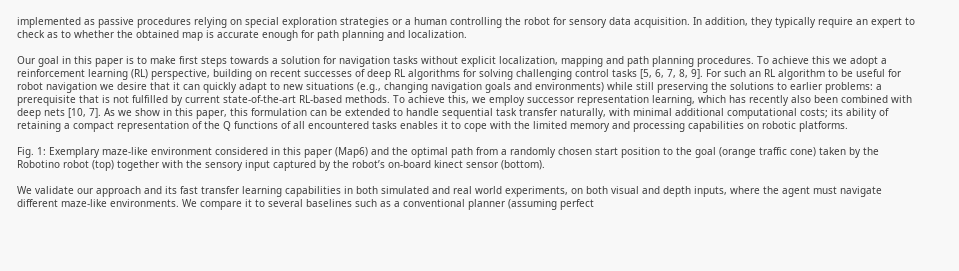implemented as passive procedures relying on special exploration strategies or a human controlling the robot for sensory data acquisition. In addition, they typically require an expert to check as to whether the obtained map is accurate enough for path planning and localization.

Our goal in this paper is to make first steps towards a solution for navigation tasks without explicit localization, mapping and path planning procedures. To achieve this we adopt a reinforcement learning (RL) perspective, building on recent successes of deep RL algorithms for solving challenging control tasks [5, 6, 7, 8, 9]. For such an RL algorithm to be useful for robot navigation we desire that it can quickly adapt to new situations (e.g., changing navigation goals and environments) while still preserving the solutions to earlier problems: a prerequisite that is not fulfilled by current state-of-the-art RL-based methods. To achieve this, we employ successor representation learning, which has recently also been combined with deep nets [10, 7]. As we show in this paper, this formulation can be extended to handle sequential task transfer naturally, with minimal additional computational costs; its ability of retaining a compact representation of the Q functions of all encountered tasks enables it to cope with the limited memory and processing capabilities on robotic platforms.

Fig. 1: Exemplary maze-like environment considered in this paper (Map6) and the optimal path from a randomly chosen start position to the goal (orange traffic cone) taken by the Robotino robot (top) together with the sensory input captured by the robot’s on-board kinect sensor (bottom).

We validate our approach and its fast transfer learning capabilities in both simulated and real world experiments, on both visual and depth inputs, where the agent must navigate different maze-like environments. We compare it to several baselines such as a conventional planner (assuming perfect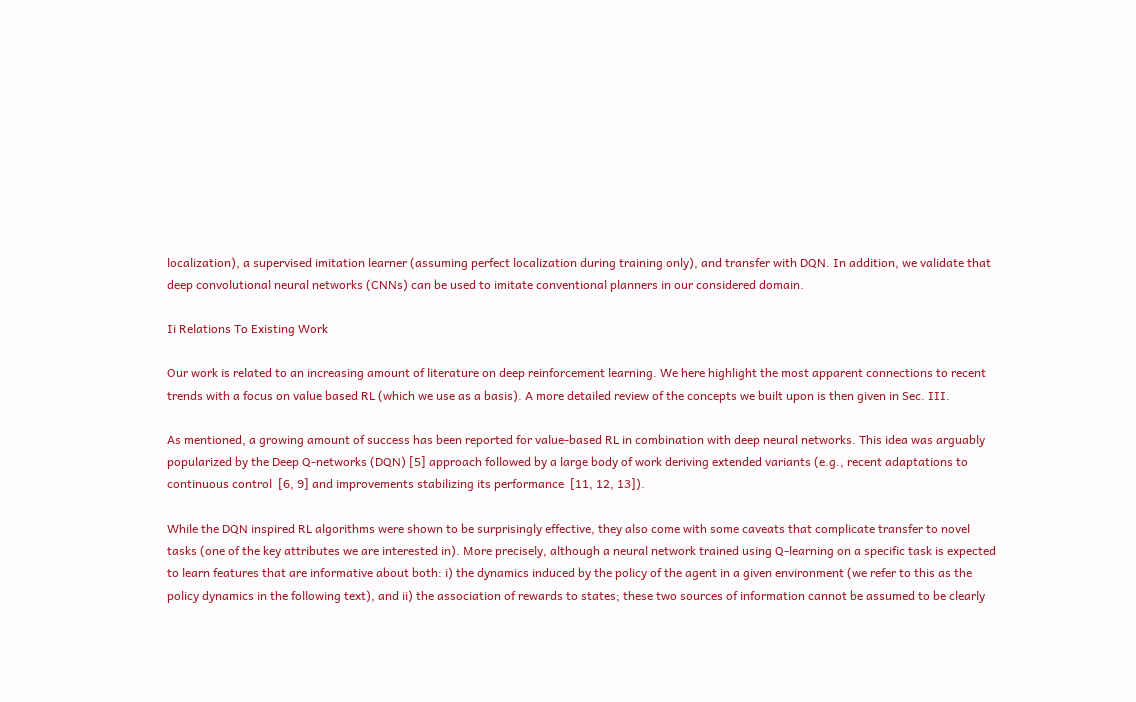localization), a supervised imitation learner (assuming perfect localization during training only), and transfer with DQN. In addition, we validate that deep convolutional neural networks (CNNs) can be used to imitate conventional planners in our considered domain.

Ii Relations To Existing Work

Our work is related to an increasing amount of literature on deep reinforcement learning. We here highlight the most apparent connections to recent trends with a focus on value based RL (which we use as a basis). A more detailed review of the concepts we built upon is then given in Sec. III.

As mentioned, a growing amount of success has been reported for value-based RL in combination with deep neural networks. This idea was arguably popularized by the Deep Q-networks (DQN) [5] approach followed by a large body of work deriving extended variants (e.g., recent adaptations to continuous control  [6, 9] and improvements stabilizing its performance  [11, 12, 13]).

While the DQN inspired RL algorithms were shown to be surprisingly effective, they also come with some caveats that complicate transfer to novel tasks (one of the key attributes we are interested in). More precisely, although a neural network trained using Q-learning on a specific task is expected to learn features that are informative about both: i) the dynamics induced by the policy of the agent in a given environment (we refer to this as the policy dynamics in the following text), and ii) the association of rewards to states; these two sources of information cannot be assumed to be clearly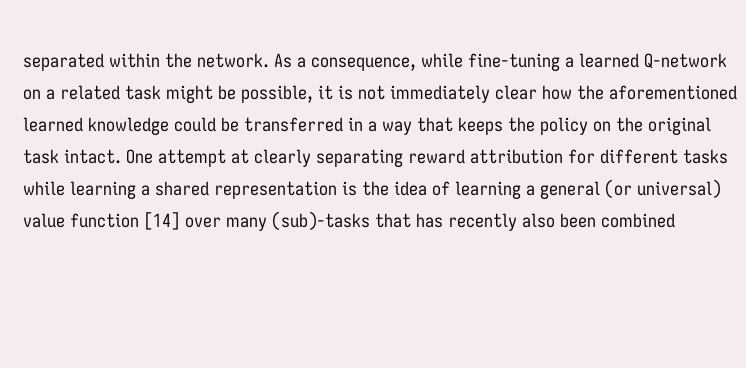separated within the network. As a consequence, while fine-tuning a learned Q-network on a related task might be possible, it is not immediately clear how the aforementioned learned knowledge could be transferred in a way that keeps the policy on the original task intact. One attempt at clearly separating reward attribution for different tasks while learning a shared representation is the idea of learning a general (or universal) value function [14] over many (sub)-tasks that has recently also been combined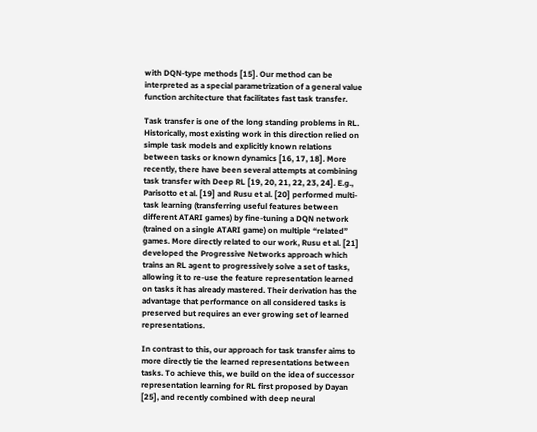with DQN-type methods [15]. Our method can be interpreted as a special parametrization of a general value function architecture that facilitates fast task transfer.

Task transfer is one of the long standing problems in RL. Historically, most existing work in this direction relied on simple task models and explicitly known relations between tasks or known dynamics [16, 17, 18]. More recently, there have been several attempts at combining task transfer with Deep RL [19, 20, 21, 22, 23, 24]. E.g., Parisotto et al. [19] and Rusu et al. [20] performed multi-task learning (transferring useful features between different ATARI games) by fine-tuning a DQN network (trained on a single ATARI game) on multiple “related” games. More directly related to our work, Rusu et al. [21] developed the Progressive Networks approach which trains an RL agent to progressively solve a set of tasks, allowing it to re-use the feature representation learned on tasks it has already mastered. Their derivation has the advantage that performance on all considered tasks is preserved but requires an ever growing set of learned representations.

In contrast to this, our approach for task transfer aims to more directly tie the learned representations between tasks. To achieve this, we build on the idea of successor representation learning for RL first proposed by Dayan [25], and recently combined with deep neural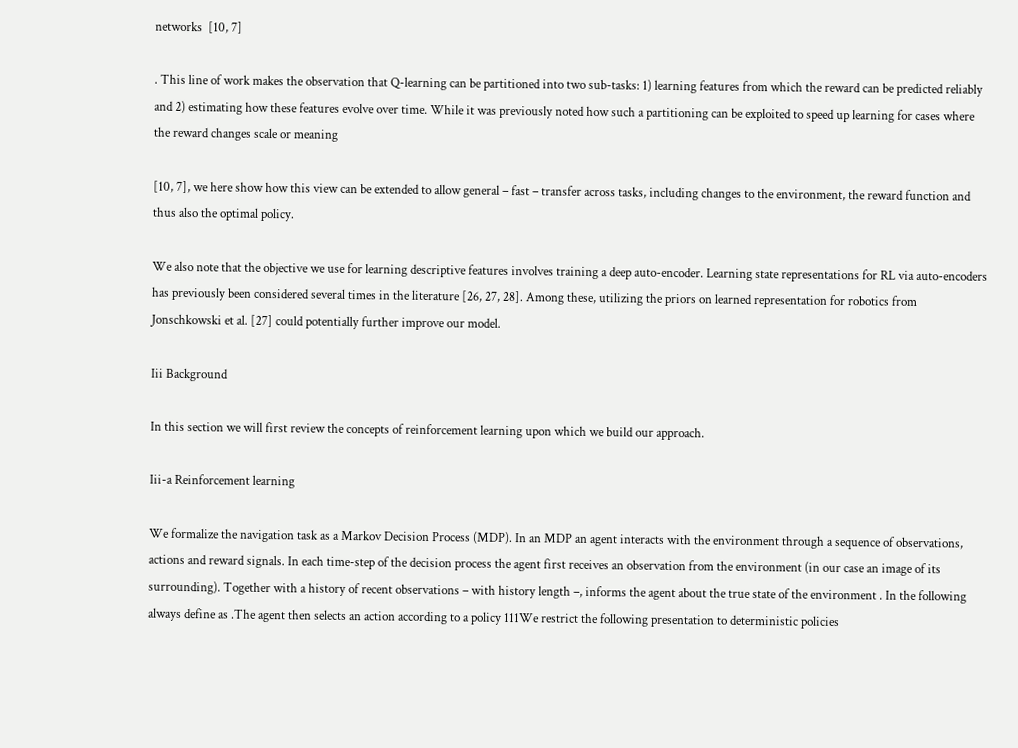networks  [10, 7]

. This line of work makes the observation that Q-learning can be partitioned into two sub-tasks: 1) learning features from which the reward can be predicted reliably and 2) estimating how these features evolve over time. While it was previously noted how such a partitioning can be exploited to speed up learning for cases where the reward changes scale or meaning

[10, 7], we here show how this view can be extended to allow general – fast – transfer across tasks, including changes to the environment, the reward function and thus also the optimal policy.

We also note that the objective we use for learning descriptive features involves training a deep auto-encoder. Learning state representations for RL via auto-encoders has previously been considered several times in the literature [26, 27, 28]. Among these, utilizing the priors on learned representation for robotics from Jonschkowski et al. [27] could potentially further improve our model.

Iii Background

In this section we will first review the concepts of reinforcement learning upon which we build our approach.

Iii-a Reinforcement learning

We formalize the navigation task as a Markov Decision Process (MDP). In an MDP an agent interacts with the environment through a sequence of observations, actions and reward signals. In each time-step of the decision process the agent first receives an observation from the environment (in our case an image of its surrounding). Together with a history of recent observations – with history length –, informs the agent about the true state of the environment . In the following always define as .The agent then selects an action according to a policy 111We restrict the following presentation to deterministic policies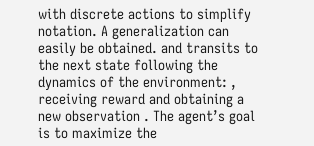with discrete actions to simplify notation. A generalization can easily be obtained. and transits to the next state following the dynamics of the environment: , receiving reward and obtaining a new observation . The agent’s goal is to maximize the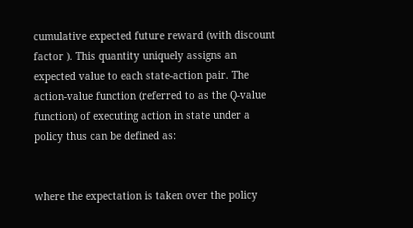cumulative expected future reward (with discount factor ). This quantity uniquely assigns an expected value to each state-action pair. The action-value function (referred to as the Q-value function) of executing action in state under a policy thus can be defined as:


where the expectation is taken over the policy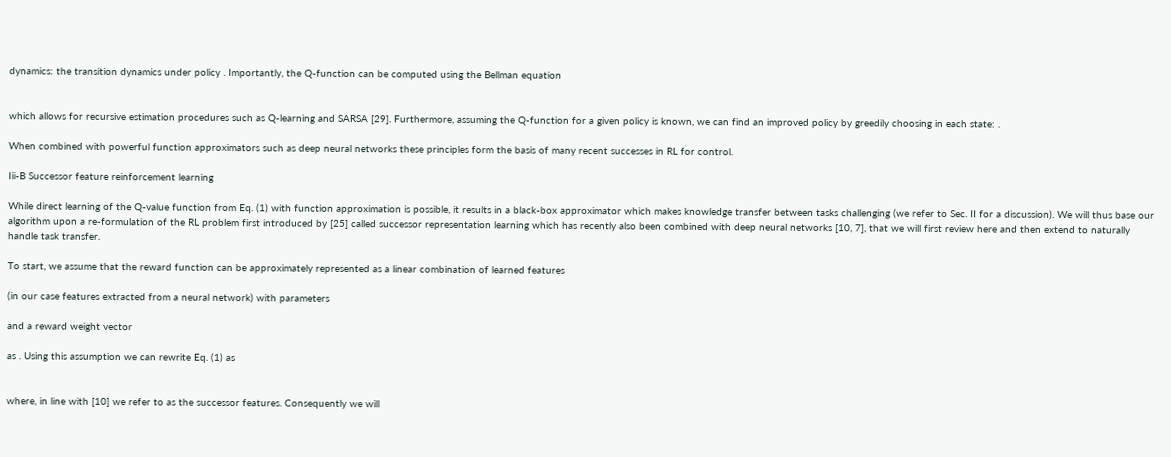dynamics: the transition dynamics under policy . Importantly, the Q-function can be computed using the Bellman equation


which allows for recursive estimation procedures such as Q-learning and SARSA [29]. Furthermore, assuming the Q-function for a given policy is known, we can find an improved policy by greedily choosing in each state: .

When combined with powerful function approximators such as deep neural networks these principles form the basis of many recent successes in RL for control.

Iii-B Successor feature reinforcement learning

While direct learning of the Q-value function from Eq. (1) with function approximation is possible, it results in a black-box approximator which makes knowledge transfer between tasks challenging (we refer to Sec. II for a discussion). We will thus base our algorithm upon a re-formulation of the RL problem first introduced by [25] called successor representation learning which has recently also been combined with deep neural networks [10, 7], that we will first review here and then extend to naturally handle task transfer.

To start, we assume that the reward function can be approximately represented as a linear combination of learned features

(in our case features extracted from a neural network) with parameters

and a reward weight vector

as . Using this assumption we can rewrite Eq. (1) as


where, in line with [10] we refer to as the successor features. Consequently we will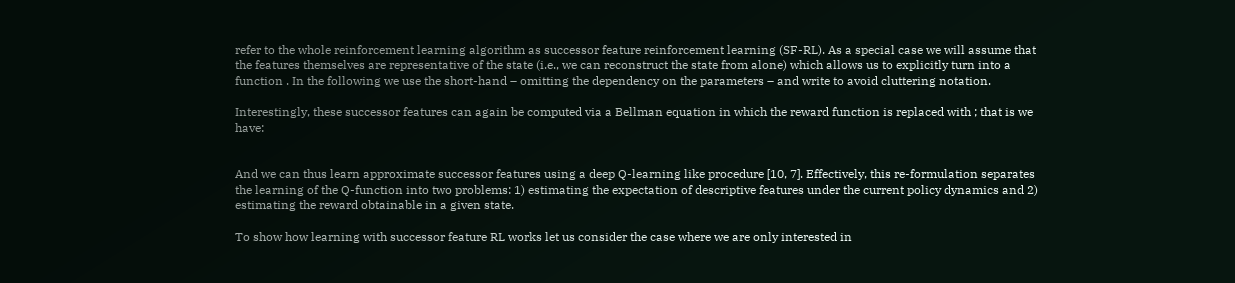refer to the whole reinforcement learning algorithm as successor feature reinforcement learning (SF-RL). As a special case we will assume that the features themselves are representative of the state (i.e., we can reconstruct the state from alone) which allows us to explicitly turn into a function . In the following we use the short-hand – omitting the dependency on the parameters – and write to avoid cluttering notation.

Interestingly, these successor features can again be computed via a Bellman equation in which the reward function is replaced with ; that is we have:


And we can thus learn approximate successor features using a deep Q-learning like procedure [10, 7]. Effectively, this re-formulation separates the learning of the Q-function into two problems: 1) estimating the expectation of descriptive features under the current policy dynamics and 2) estimating the reward obtainable in a given state.

To show how learning with successor feature RL works let us consider the case where we are only interested in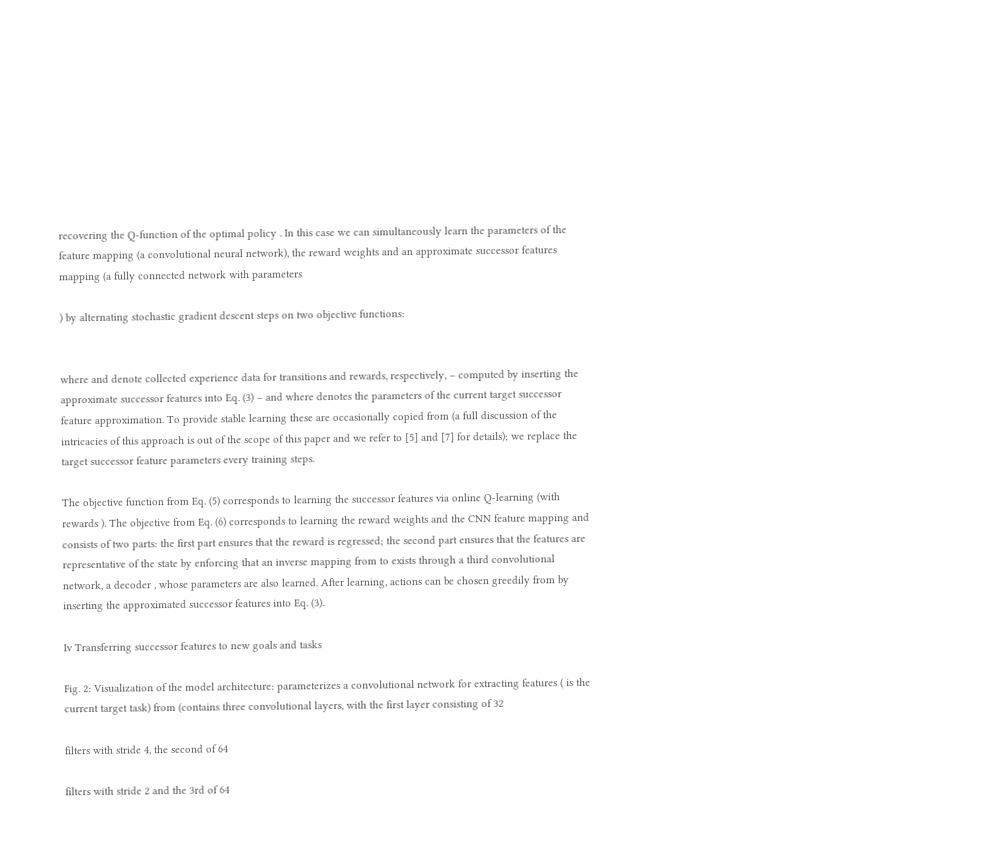recovering the Q-function of the optimal policy . In this case we can simultaneously learn the parameters of the feature mapping (a convolutional neural network), the reward weights and an approximate successor features mapping (a fully connected network with parameters

) by alternating stochastic gradient descent steps on two objective functions:


where and denote collected experience data for transitions and rewards, respectively, – computed by inserting the approximate successor features into Eq. (3) – and where denotes the parameters of the current target successor feature approximation. To provide stable learning these are occasionally copied from (a full discussion of the intricacies of this approach is out of the scope of this paper and we refer to [5] and [7] for details); we replace the target successor feature parameters every training steps.

The objective function from Eq. (5) corresponds to learning the successor features via online Q-learning (with rewards ). The objective from Eq. (6) corresponds to learning the reward weights and the CNN feature mapping and consists of two parts: the first part ensures that the reward is regressed; the second part ensures that the features are representative of the state by enforcing that an inverse mapping from to exists through a third convolutional network, a decoder , whose parameters are also learned. After learning, actions can be chosen greedily from by inserting the approximated successor features into Eq. (3).

Iv Transferring successor features to new goals and tasks

Fig. 2: Visualization of the model architecture: parameterizes a convolutional network for extracting features ( is the current target task) from (contains three convolutional layers, with the first layer consisting of 32

filters with stride 4, the second of 64

filters with stride 2 and the 3rd of 64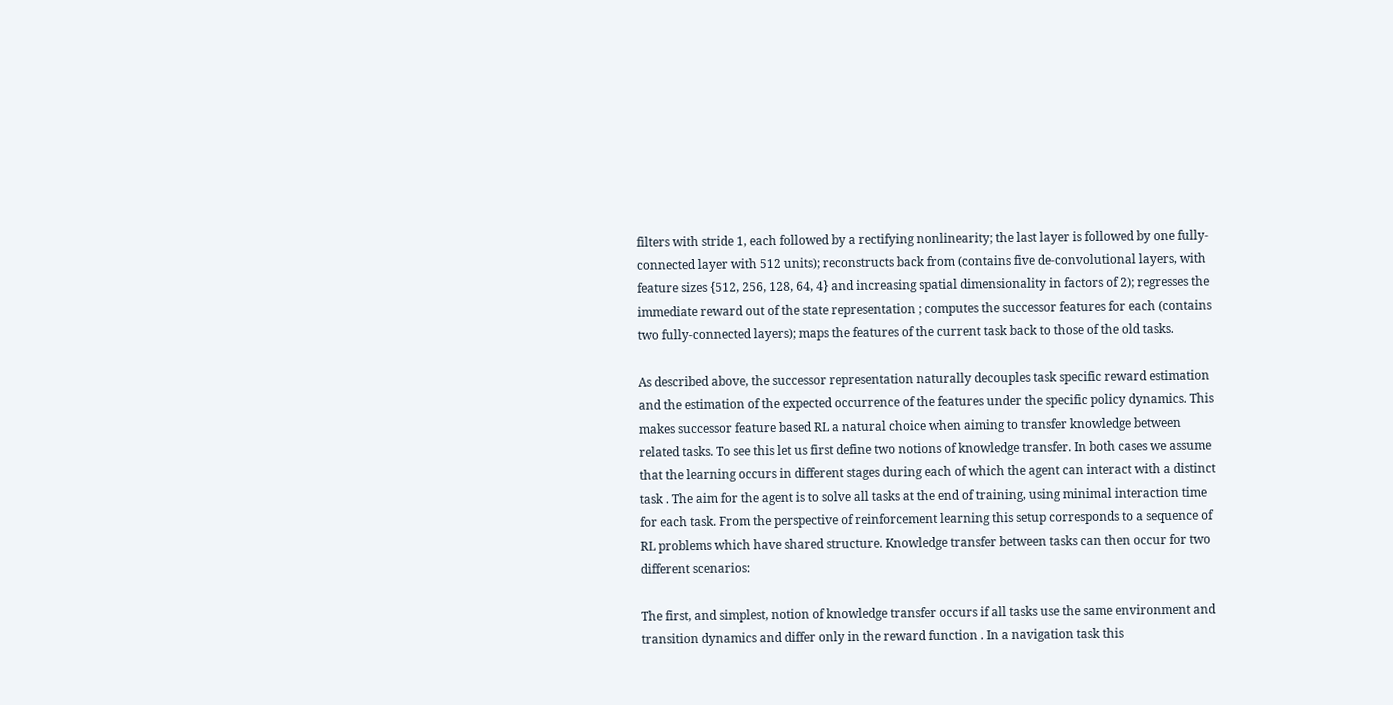filters with stride 1, each followed by a rectifying nonlinearity; the last layer is followed by one fully-connected layer with 512 units); reconstructs back from (contains five de-convolutional layers, with feature sizes {512, 256, 128, 64, 4} and increasing spatial dimensionality in factors of 2); regresses the immediate reward out of the state representation ; computes the successor features for each (contains two fully-connected layers); maps the features of the current task back to those of the old tasks.

As described above, the successor representation naturally decouples task specific reward estimation and the estimation of the expected occurrence of the features under the specific policy dynamics. This makes successor feature based RL a natural choice when aiming to transfer knowledge between related tasks. To see this let us first define two notions of knowledge transfer. In both cases we assume that the learning occurs in different stages during each of which the agent can interact with a distinct task . The aim for the agent is to solve all tasks at the end of training, using minimal interaction time for each task. From the perspective of reinforcement learning this setup corresponds to a sequence of RL problems which have shared structure. Knowledge transfer between tasks can then occur for two different scenarios:

The first, and simplest, notion of knowledge transfer occurs if all tasks use the same environment and transition dynamics and differ only in the reward function . In a navigation task this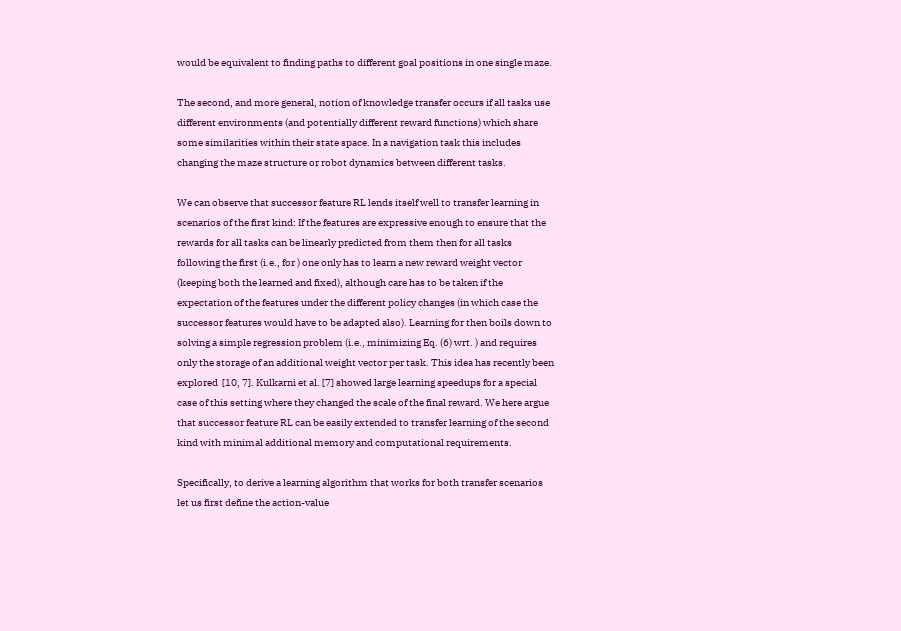would be equivalent to finding paths to different goal positions in one single maze.

The second, and more general, notion of knowledge transfer occurs if all tasks use different environments (and potentially different reward functions) which share some similarities within their state space. In a navigation task this includes changing the maze structure or robot dynamics between different tasks.

We can observe that successor feature RL lends itself well to transfer learning in scenarios of the first kind: If the features are expressive enough to ensure that the rewards for all tasks can be linearly predicted from them then for all tasks following the first (i.e., for ) one only has to learn a new reward weight vector (keeping both the learned and fixed), although care has to be taken if the expectation of the features under the different policy changes (in which case the successor features would have to be adapted also). Learning for then boils down to solving a simple regression problem (i.e., minimizing Eq. (6) wrt. ) and requires only the storage of an additional weight vector per task. This idea has recently been explored  [10, 7]. Kulkarni et al. [7] showed large learning speedups for a special case of this setting where they changed the scale of the final reward. We here argue that successor feature RL can be easily extended to transfer learning of the second kind with minimal additional memory and computational requirements.

Specifically, to derive a learning algorithm that works for both transfer scenarios let us first define the action-value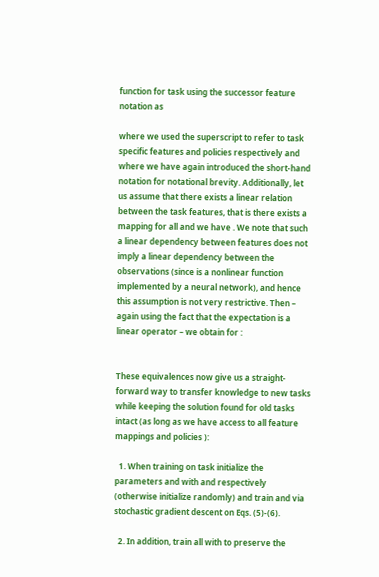function for task using the successor feature notation as

where we used the superscript to refer to task specific features and policies respectively and where we have again introduced the short-hand notation for notational brevity. Additionally, let us assume that there exists a linear relation between the task features, that is there exists a mapping for all and we have . We note that such a linear dependency between features does not imply a linear dependency between the observations (since is a nonlinear function implemented by a neural network), and hence this assumption is not very restrictive. Then – again using the fact that the expectation is a linear operator – we obtain for :


These equivalences now give us a straight-forward way to transfer knowledge to new tasks while keeping the solution found for old tasks intact (as long as we have access to all feature mappings and policies ):

  1. When training on task initialize the parameters and with and respectively (otherwise initialize randomly) and train and via stochastic gradient descent on Eqs. (5)-(6).

  2. In addition, train all with to preserve the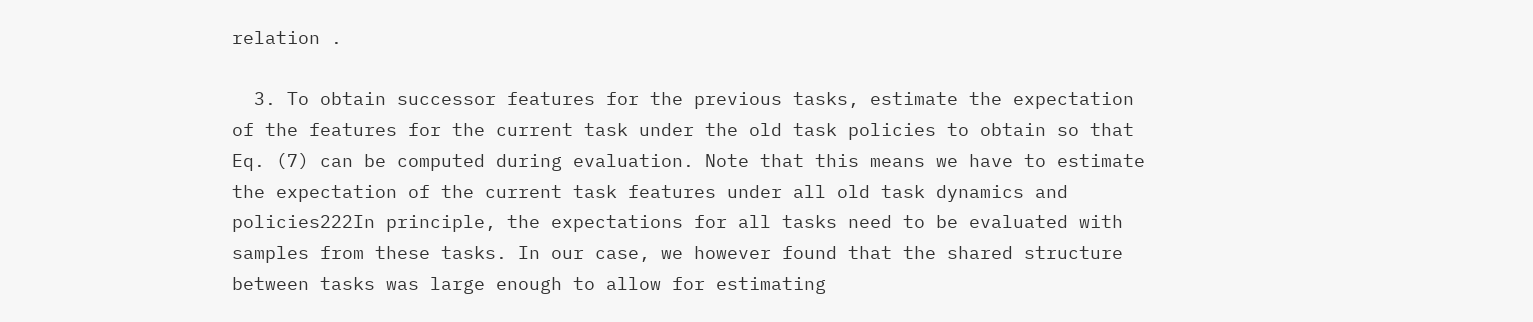relation .

  3. To obtain successor features for the previous tasks, estimate the expectation of the features for the current task under the old task policies to obtain so that Eq. (7) can be computed during evaluation. Note that this means we have to estimate the expectation of the current task features under all old task dynamics and policies222In principle, the expectations for all tasks need to be evaluated with samples from these tasks. In our case, we however found that the shared structure between tasks was large enough to allow for estimating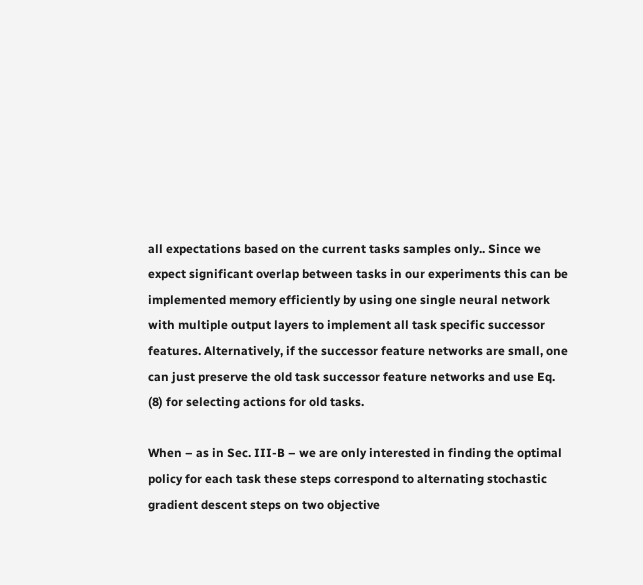all expectations based on the current tasks samples only.. Since we expect significant overlap between tasks in our experiments this can be implemented memory efficiently by using one single neural network with multiple output layers to implement all task specific successor features. Alternatively, if the successor feature networks are small, one can just preserve the old task successor feature networks and use Eq. (8) for selecting actions for old tasks.

When – as in Sec. III-B – we are only interested in finding the optimal policy for each task these steps correspond to alternating stochastic gradient descent steps on two objective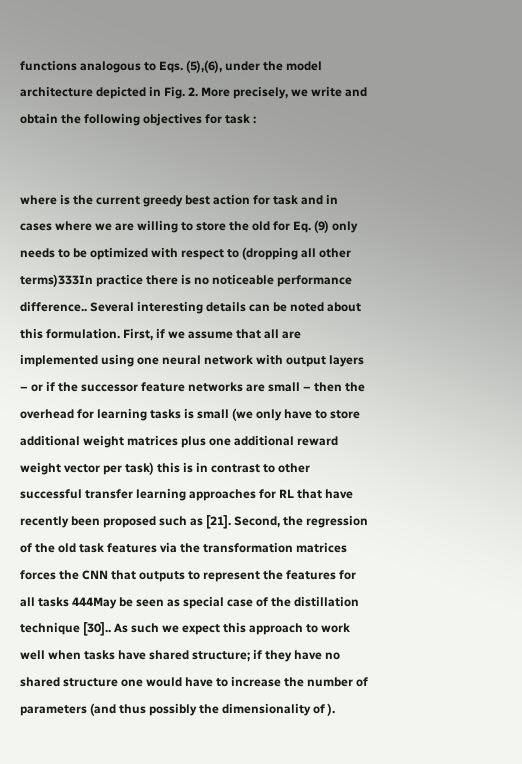functions analogous to Eqs. (5),(6), under the model architecture depicted in Fig. 2. More precisely, we write and obtain the following objectives for task :


where is the current greedy best action for task and in cases where we are willing to store the old for Eq. (9) only needs to be optimized with respect to (dropping all other terms)333In practice there is no noticeable performance difference.. Several interesting details can be noted about this formulation. First, if we assume that all are implemented using one neural network with output layers – or if the successor feature networks are small – then the overhead for learning tasks is small (we only have to store additional weight matrices plus one additional reward weight vector per task) this is in contrast to other successful transfer learning approaches for RL that have recently been proposed such as [21]. Second, the regression of the old task features via the transformation matrices forces the CNN that outputs to represent the features for all tasks 444May be seen as special case of the distillation technique [30].. As such we expect this approach to work well when tasks have shared structure; if they have no shared structure one would have to increase the number of parameters (and thus possibly the dimensionality of ).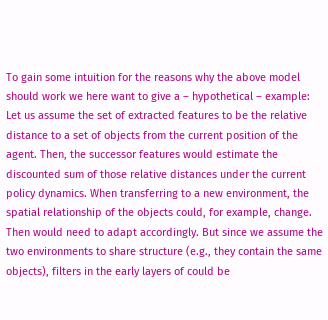To gain some intuition for the reasons why the above model should work we here want to give a – hypothetical – example: Let us assume the set of extracted features to be the relative distance to a set of objects from the current position of the agent. Then, the successor features would estimate the discounted sum of those relative distances under the current policy dynamics. When transferring to a new environment, the spatial relationship of the objects could, for example, change. Then would need to adapt accordingly. But since we assume the two environments to share structure (e.g., they contain the same objects), filters in the early layers of could be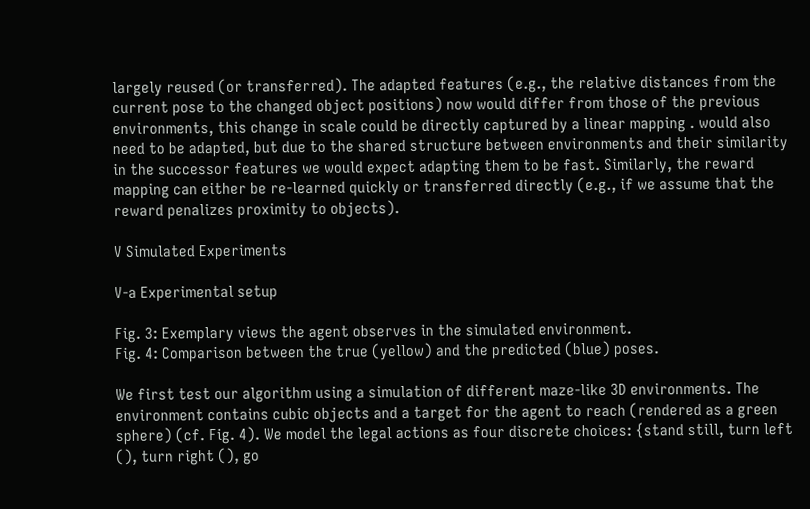largely reused (or transferred). The adapted features (e.g., the relative distances from the current pose to the changed object positions) now would differ from those of the previous environments, this change in scale could be directly captured by a linear mapping . would also need to be adapted, but due to the shared structure between environments and their similarity in the successor features we would expect adapting them to be fast. Similarly, the reward mapping can either be re-learned quickly or transferred directly (e.g., if we assume that the reward penalizes proximity to objects).

V Simulated Experiments

V-a Experimental setup

Fig. 3: Exemplary views the agent observes in the simulated environment.
Fig. 4: Comparison between the true (yellow) and the predicted (blue) poses.

We first test our algorithm using a simulation of different maze-like 3D environments. The environment contains cubic objects and a target for the agent to reach (rendered as a green sphere) (cf. Fig. 4). We model the legal actions as four discrete choices: {stand still, turn left (), turn right (), go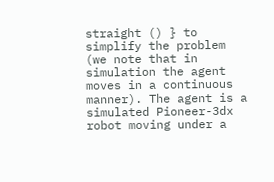straight () } to simplify the problem (we note that in simulation the agent moves in a continuous manner). The agent is a simulated Pioneer-3dx robot moving under a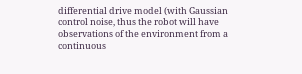differential drive model (with Gaussian control noise, thus the robot will have observations of the environment from a continuous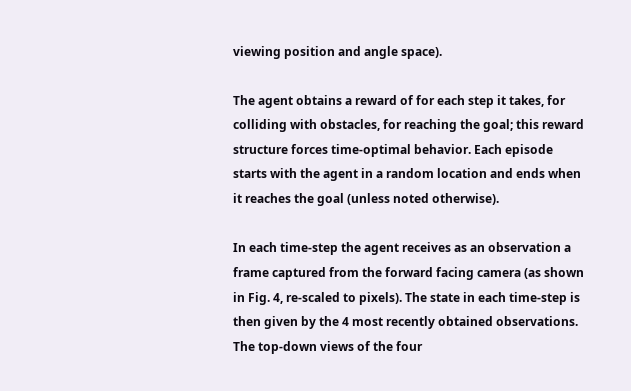viewing position and angle space).

The agent obtains a reward of for each step it takes, for colliding with obstacles, for reaching the goal; this reward structure forces time-optimal behavior. Each episode starts with the agent in a random location and ends when it reaches the goal (unless noted otherwise).

In each time-step the agent receives as an observation a frame captured from the forward facing camera (as shown in Fig. 4, re-scaled to pixels). The state in each time-step is then given by the 4 most recently obtained observations. The top-down views of the four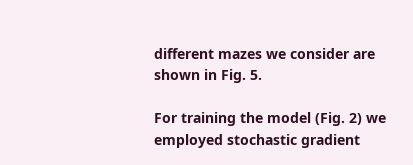different mazes we consider are shown in Fig. 5.

For training the model (Fig. 2) we employed stochastic gradient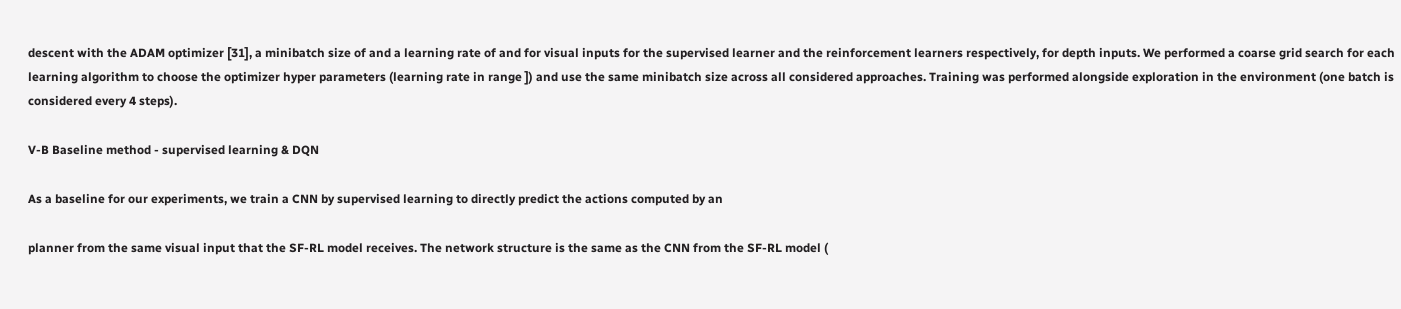descent with the ADAM optimizer [31], a minibatch size of and a learning rate of and for visual inputs for the supervised learner and the reinforcement learners respectively, for depth inputs. We performed a coarse grid search for each learning algorithm to choose the optimizer hyper parameters (learning rate in range ]) and use the same minibatch size across all considered approaches. Training was performed alongside exploration in the environment (one batch is considered every 4 steps).

V-B Baseline method - supervised learning & DQN

As a baseline for our experiments, we train a CNN by supervised learning to directly predict the actions computed by an

planner from the same visual input that the SF-RL model receives. The network structure is the same as the CNN from the SF-RL model (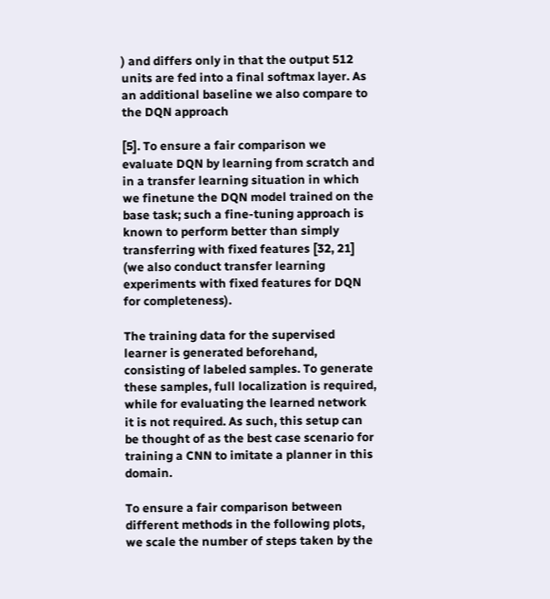) and differs only in that the output 512 units are fed into a final softmax layer. As an additional baseline we also compare to the DQN approach

[5]. To ensure a fair comparison we evaluate DQN by learning from scratch and in a transfer learning situation in which we finetune the DQN model trained on the base task; such a fine-tuning approach is known to perform better than simply transferring with fixed features [32, 21] (we also conduct transfer learning experiments with fixed features for DQN for completeness).

The training data for the supervised learner is generated beforehand, consisting of labeled samples. To generate these samples, full localization is required, while for evaluating the learned network it is not required. As such, this setup can be thought of as the best case scenario for training a CNN to imitate a planner in this domain.

To ensure a fair comparison between different methods in the following plots, we scale the number of steps taken by the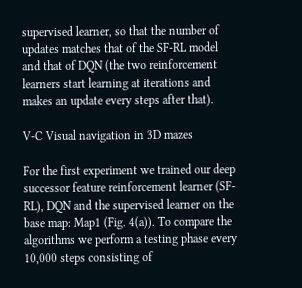supervised learner, so that the number of updates matches that of the SF-RL model and that of DQN (the two reinforcement learners start learning at iterations and makes an update every steps after that).

V-C Visual navigation in 3D mazes

For the first experiment we trained our deep successor feature reinforcement learner (SF-RL), DQN and the supervised learner on the base map: Map1 (Fig. 4(a)). To compare the algorithms we perform a testing phase every 10,000 steps consisting of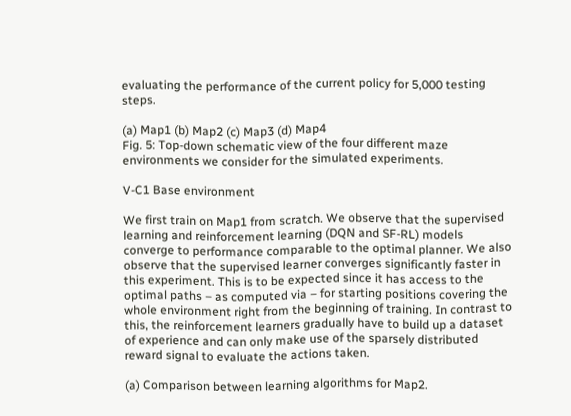evaluating the performance of the current policy for 5,000 testing steps.

(a) Map1 (b) Map2 (c) Map3 (d) Map4
Fig. 5: Top-down schematic view of the four different maze environments we consider for the simulated experiments.

V-C1 Base environment

We first train on Map1 from scratch. We observe that the supervised learning and reinforcement learning (DQN and SF-RL) models converge to performance comparable to the optimal planner. We also observe that the supervised learner converges significantly faster in this experiment. This is to be expected since it has access to the optimal paths – as computed via – for starting positions covering the whole environment right from the beginning of training. In contrast to this, the reinforcement learners gradually have to build up a dataset of experience and can only make use of the sparsely distributed reward signal to evaluate the actions taken.

(a) Comparison between learning algorithms for Map2.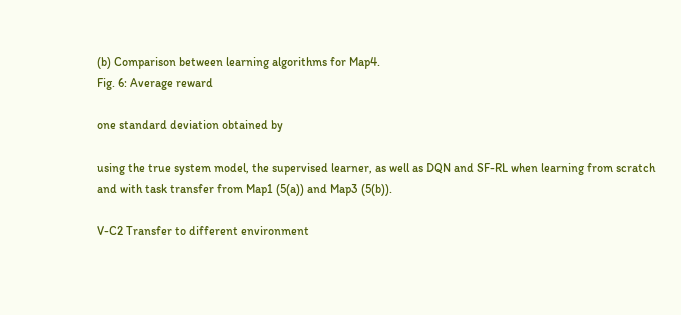(b) Comparison between learning algorithms for Map4.
Fig. 6: Average reward

one standard deviation obtained by

using the true system model, the supervised learner, as well as DQN and SF-RL when learning from scratch and with task transfer from Map1 (5(a)) and Map3 (5(b)).

V-C2 Transfer to different environment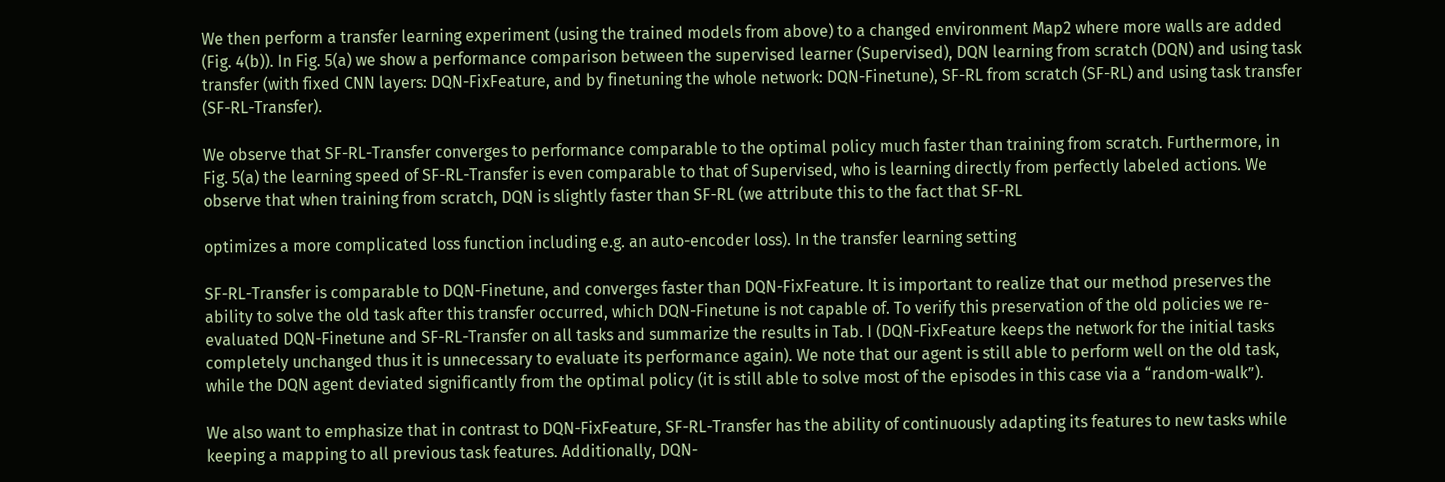We then perform a transfer learning experiment (using the trained models from above) to a changed environment Map2 where more walls are added (Fig. 4(b)). In Fig. 5(a) we show a performance comparison between the supervised learner (Supervised), DQN learning from scratch (DQN) and using task transfer (with fixed CNN layers: DQN-FixFeature, and by finetuning the whole network: DQN-Finetune), SF-RL from scratch (SF-RL) and using task transfer (SF-RL-Transfer).

We observe that SF-RL-Transfer converges to performance comparable to the optimal policy much faster than training from scratch. Furthermore, in Fig. 5(a) the learning speed of SF-RL-Transfer is even comparable to that of Supervised, who is learning directly from perfectly labeled actions. We observe that when training from scratch, DQN is slightly faster than SF-RL (we attribute this to the fact that SF-RL

optimizes a more complicated loss function including e.g. an auto-encoder loss). In the transfer learning setting

SF-RL-Transfer is comparable to DQN-Finetune, and converges faster than DQN-FixFeature. It is important to realize that our method preserves the ability to solve the old task after this transfer occurred, which DQN-Finetune is not capable of. To verify this preservation of the old policies we re-evaluated DQN-Finetune and SF-RL-Transfer on all tasks and summarize the results in Tab. I (DQN-FixFeature keeps the network for the initial tasks completely unchanged thus it is unnecessary to evaluate its performance again). We note that our agent is still able to perform well on the old task, while the DQN agent deviated significantly from the optimal policy (it is still able to solve most of the episodes in this case via a “random-walk”).

We also want to emphasize that in contrast to DQN-FixFeature, SF-RL-Transfer has the ability of continuously adapting its features to new tasks while keeping a mapping to all previous task features. Additionally, DQN-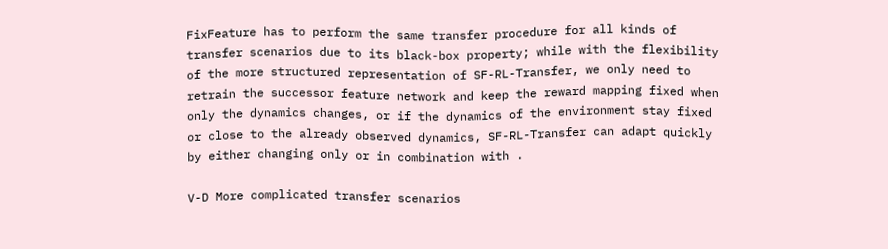FixFeature has to perform the same transfer procedure for all kinds of transfer scenarios due to its black-box property; while with the flexibility of the more structured representation of SF-RL-Transfer, we only need to retrain the successor feature network and keep the reward mapping fixed when only the dynamics changes, or if the dynamics of the environment stay fixed or close to the already observed dynamics, SF-RL-Transfer can adapt quickly by either changing only or in combination with .

V-D More complicated transfer scenarios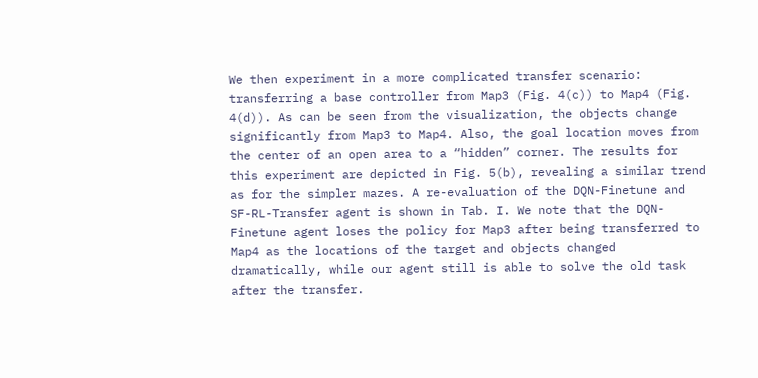We then experiment in a more complicated transfer scenario: transferring a base controller from Map3 (Fig. 4(c)) to Map4 (Fig. 4(d)). As can be seen from the visualization, the objects change significantly from Map3 to Map4. Also, the goal location moves from the center of an open area to a “hidden” corner. The results for this experiment are depicted in Fig. 5(b), revealing a similar trend as for the simpler mazes. A re-evaluation of the DQN-Finetune and SF-RL-Transfer agent is shown in Tab. I. We note that the DQN-Finetune agent loses the policy for Map3 after being transferred to Map4 as the locations of the target and objects changed dramatically, while our agent still is able to solve the old task after the transfer.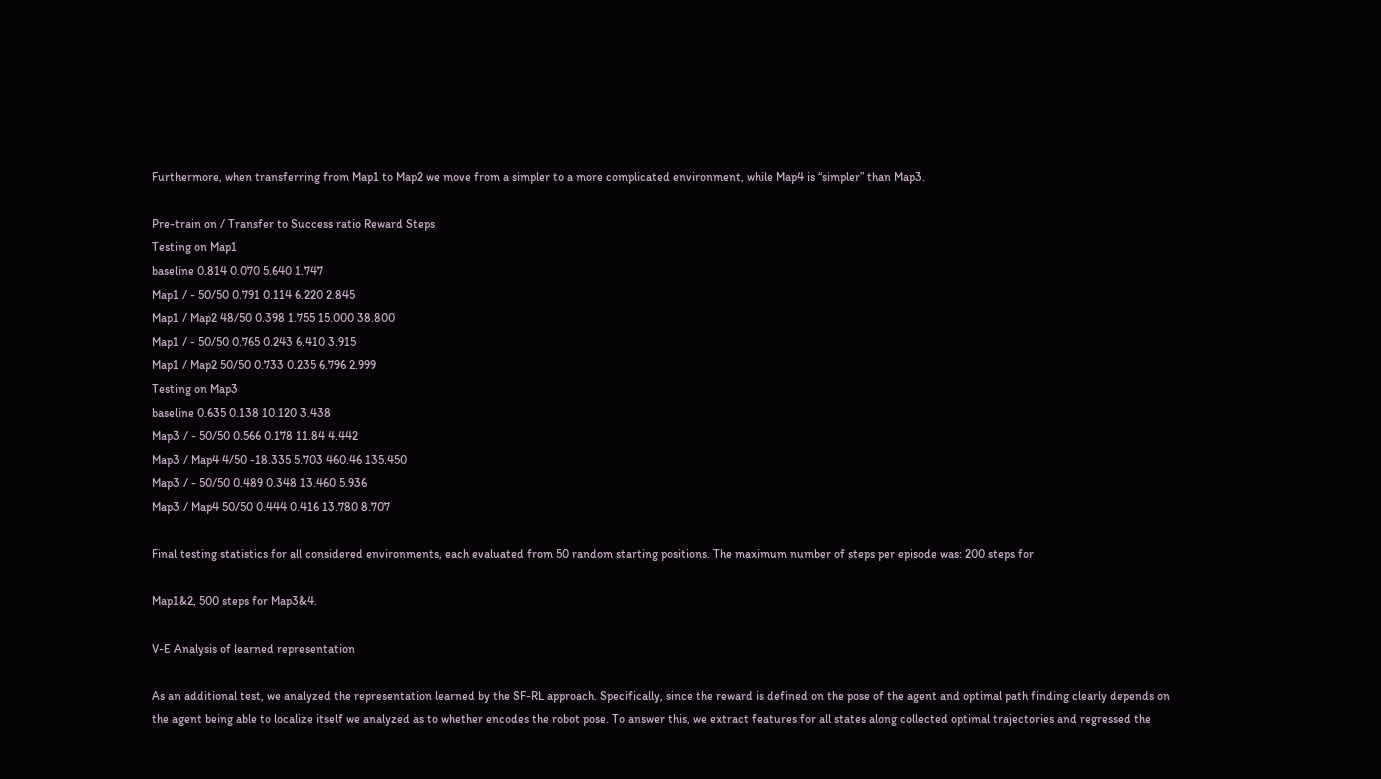Furthermore, when transferring from Map1 to Map2 we move from a simpler to a more complicated environment, while Map4 is “simpler” than Map3.

Pre-train on / Transfer to Success ratio Reward Steps
Testing on Map1
baseline 0.814 0.070 5.640 1.747
Map1 / - 50/50 0.791 0.114 6.220 2.845
Map1 / Map2 48/50 0.398 1.755 15.000 38.800
Map1 / - 50/50 0.765 0.243 6.410 3.915
Map1 / Map2 50/50 0.733 0.235 6.796 2.999
Testing on Map3
baseline 0.635 0.138 10.120 3.438
Map3 / - 50/50 0.566 0.178 11.84 4.442
Map3 / Map4 4/50 -18.335 5.703 460.46 135.450
Map3 / - 50/50 0.489 0.348 13.460 5.936
Map3 / Map4 50/50 0.444 0.416 13.780 8.707

Final testing statistics for all considered environments, each evaluated from 50 random starting positions. The maximum number of steps per episode was: 200 steps for

Map1&2, 500 steps for Map3&4.

V-E Analysis of learned representation

As an additional test, we analyzed the representation learned by the SF-RL approach. Specifically, since the reward is defined on the pose of the agent and optimal path finding clearly depends on the agent being able to localize itself we analyzed as to whether encodes the robot pose. To answer this, we extract features for all states along collected optimal trajectories and regressed the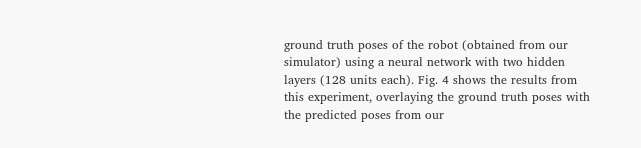ground truth poses of the robot (obtained from our simulator) using a neural network with two hidden layers (128 units each). Fig. 4 shows the results from this experiment, overlaying the ground truth poses with the predicted poses from our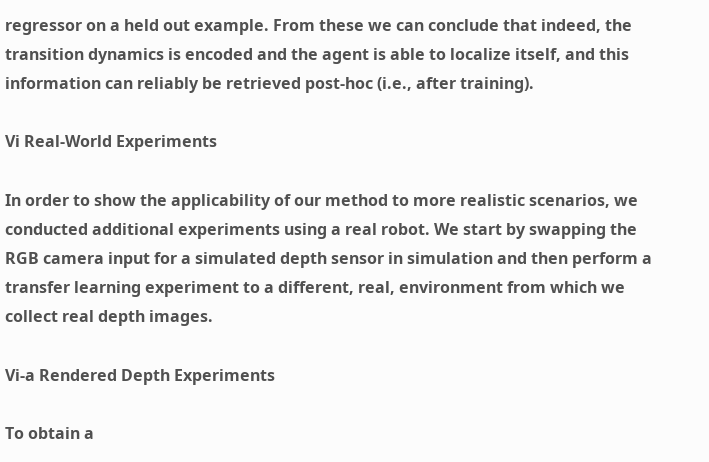regressor on a held out example. From these we can conclude that indeed, the transition dynamics is encoded and the agent is able to localize itself, and this information can reliably be retrieved post-hoc (i.e., after training).

Vi Real-World Experiments

In order to show the applicability of our method to more realistic scenarios, we conducted additional experiments using a real robot. We start by swapping the RGB camera input for a simulated depth sensor in simulation and then perform a transfer learning experiment to a different, real, environment from which we collect real depth images.

Vi-a Rendered Depth Experiments

To obtain a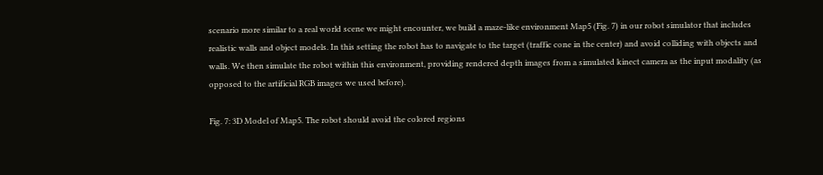scenario more similar to a real world scene we might encounter, we build a maze-like environment Map5 (Fig. 7) in our robot simulator that includes realistic walls and object models. In this setting the robot has to navigate to the target (traffic cone in the center) and avoid colliding with objects and walls. We then simulate the robot within this environment, providing rendered depth images from a simulated kinect camera as the input modality (as opposed to the artificial RGB images we used before).

Fig. 7: 3D Model of Map5. The robot should avoid the colored regions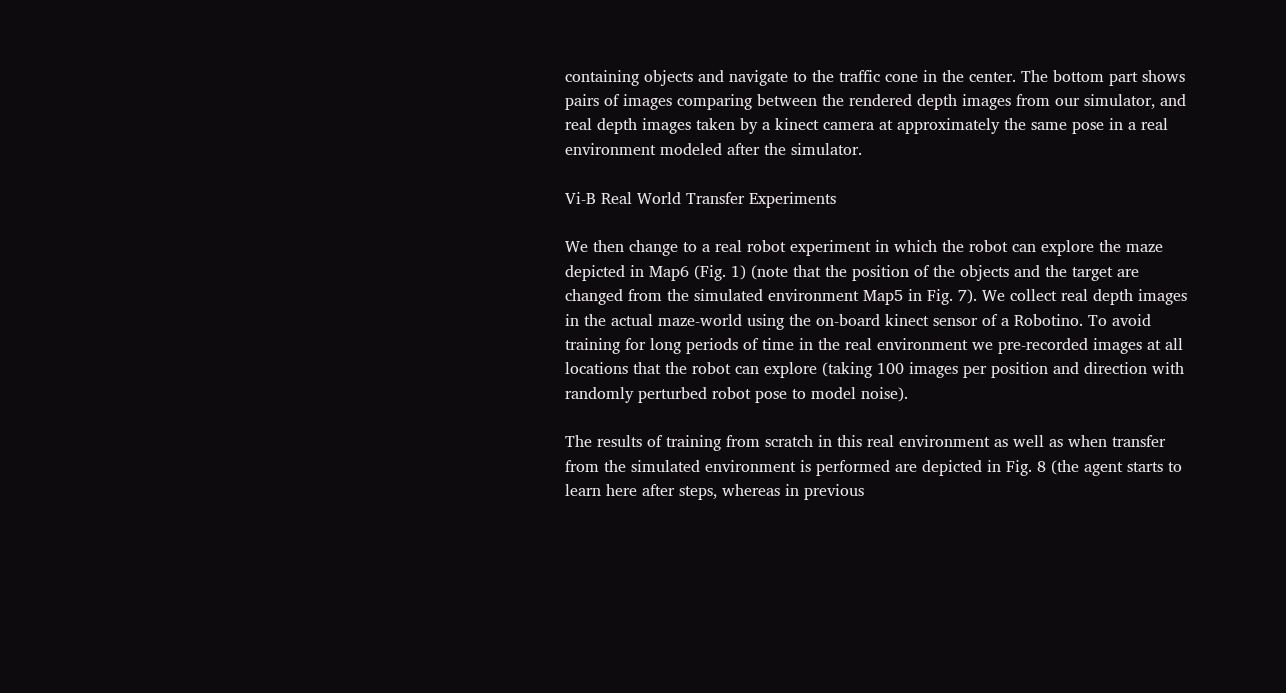containing objects and navigate to the traffic cone in the center. The bottom part shows pairs of images comparing between the rendered depth images from our simulator, and real depth images taken by a kinect camera at approximately the same pose in a real environment modeled after the simulator.

Vi-B Real World Transfer Experiments

We then change to a real robot experiment in which the robot can explore the maze depicted in Map6 (Fig. 1) (note that the position of the objects and the target are changed from the simulated environment Map5 in Fig. 7). We collect real depth images in the actual maze-world using the on-board kinect sensor of a Robotino. To avoid training for long periods of time in the real environment we pre-recorded images at all locations that the robot can explore (taking 100 images per position and direction with randomly perturbed robot pose to model noise).

The results of training from scratch in this real environment as well as when transfer from the simulated environment is performed are depicted in Fig. 8 (the agent starts to learn here after steps, whereas in previous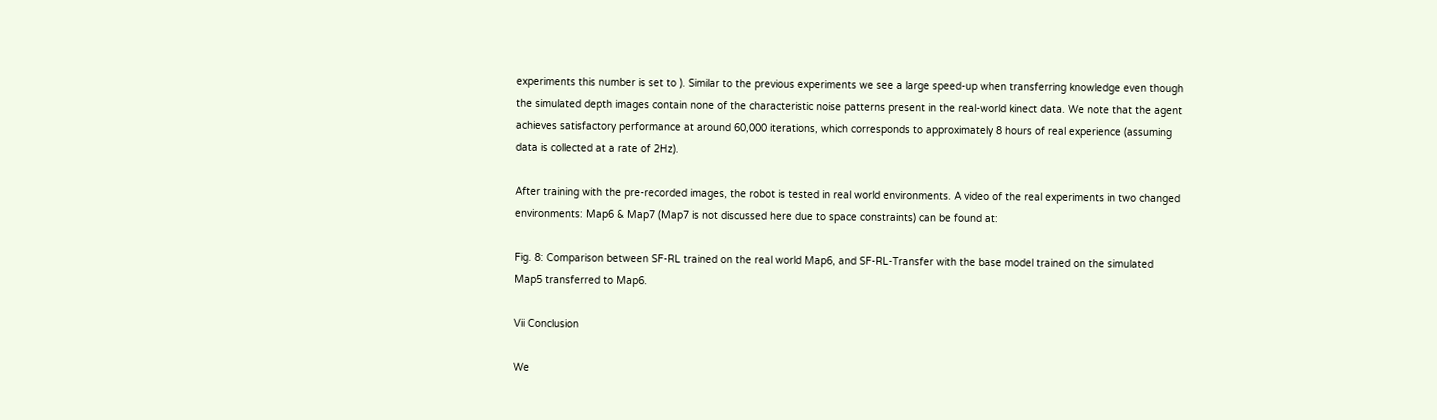experiments this number is set to ). Similar to the previous experiments we see a large speed-up when transferring knowledge even though the simulated depth images contain none of the characteristic noise patterns present in the real-world kinect data. We note that the agent achieves satisfactory performance at around 60,000 iterations, which corresponds to approximately 8 hours of real experience (assuming data is collected at a rate of 2Hz).

After training with the pre-recorded images, the robot is tested in real world environments. A video of the real experiments in two changed environments: Map6 & Map7 (Map7 is not discussed here due to space constraints) can be found at:

Fig. 8: Comparison between SF-RL trained on the real world Map6, and SF-RL-Transfer with the base model trained on the simulated Map5 transferred to Map6.

Vii Conclusion

We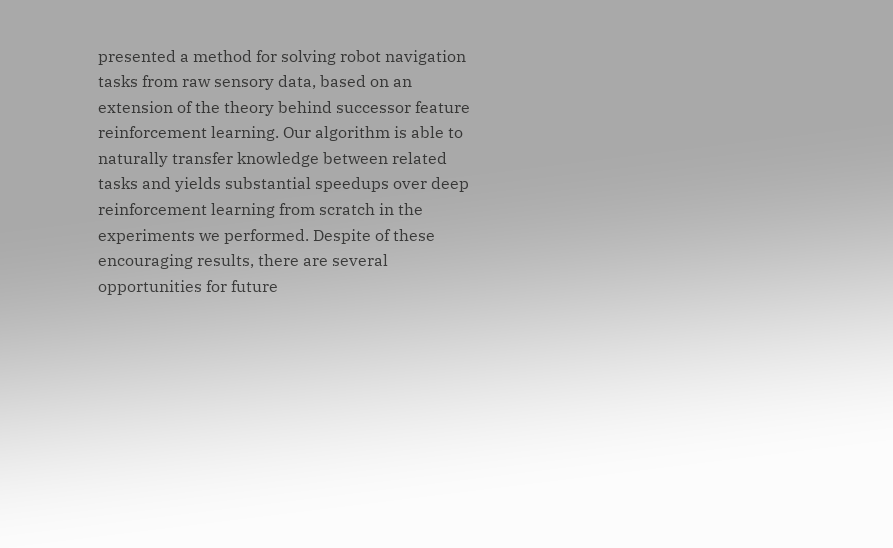presented a method for solving robot navigation tasks from raw sensory data, based on an extension of the theory behind successor feature reinforcement learning. Our algorithm is able to naturally transfer knowledge between related tasks and yields substantial speedups over deep reinforcement learning from scratch in the experiments we performed. Despite of these encouraging results, there are several opportunities for future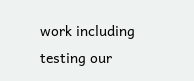work including testing our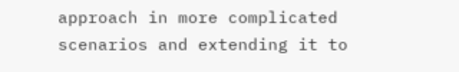approach in more complicated scenarios and extending it to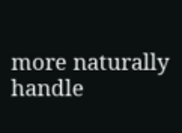more naturally handle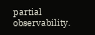partial observability.